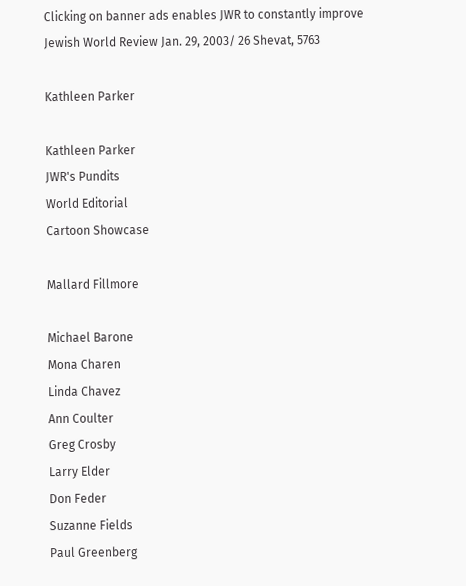Clicking on banner ads enables JWR to constantly improve
Jewish World Review Jan. 29, 2003/ 26 Shevat, 5763

Kathleen Parker

Kathleen Parker
JWR's Pundits
World Editorial
Cartoon Showcase

Mallard Fillmore

Michael Barone
Mona Charen
Linda Chavez
Ann Coulter
Greg Crosby
Larry Elder
Don Feder
Suzanne Fields
Paul Greenberg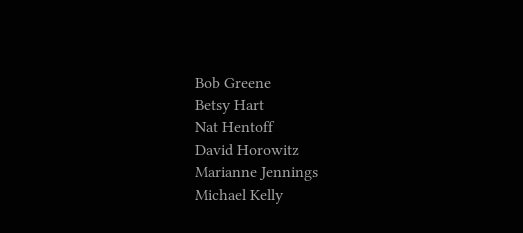Bob Greene
Betsy Hart
Nat Hentoff
David Horowitz
Marianne Jennings
Michael Kelly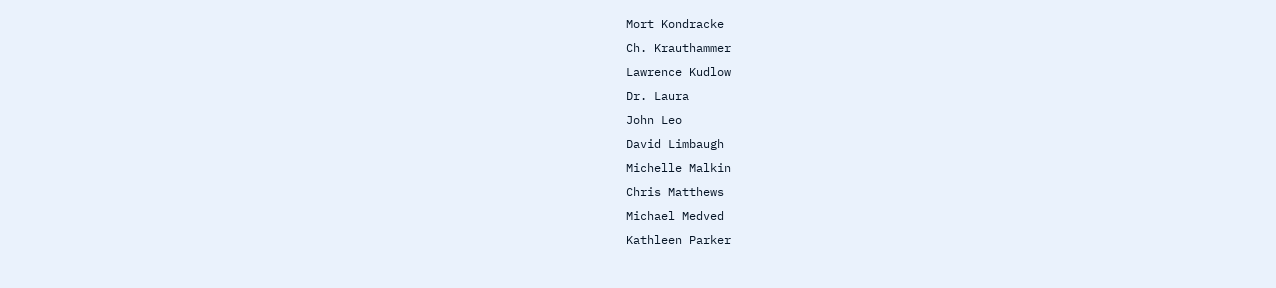Mort Kondracke
Ch. Krauthammer
Lawrence Kudlow
Dr. Laura
John Leo
David Limbaugh
Michelle Malkin
Chris Matthews
Michael Medved
Kathleen Parker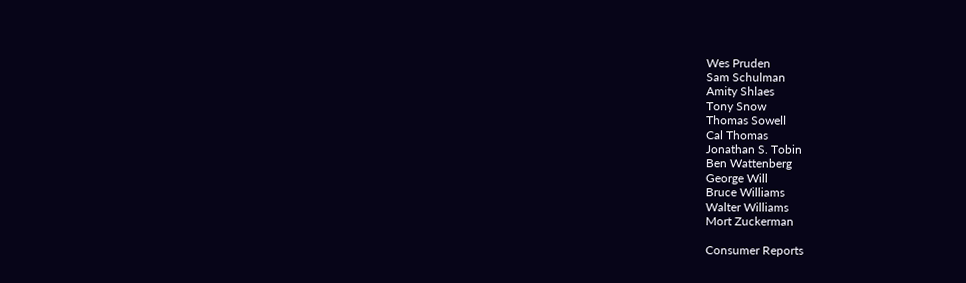Wes Pruden
Sam Schulman
Amity Shlaes
Tony Snow
Thomas Sowell
Cal Thomas
Jonathan S. Tobin
Ben Wattenberg
George Will
Bruce Williams
Walter Williams
Mort Zuckerman

Consumer Reports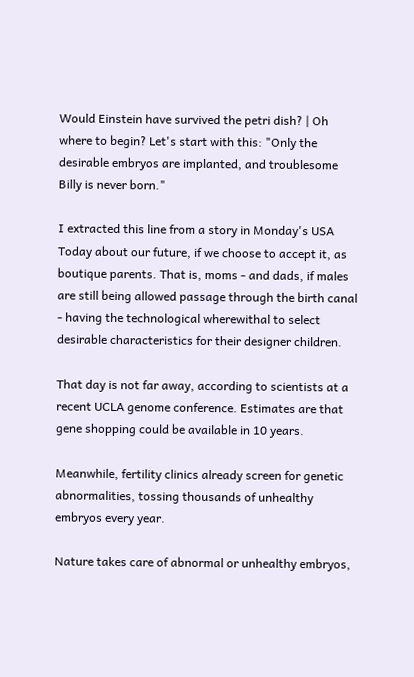Would Einstein have survived the petri dish? | Oh where to begin? Let's start with this: "Only the desirable embryos are implanted, and troublesome Billy is never born."

I extracted this line from a story in Monday's USA Today about our future, if we choose to accept it, as boutique parents. That is, moms - and dads, if males are still being allowed passage through the birth canal - having the technological wherewithal to select desirable characteristics for their designer children.

That day is not far away, according to scientists at a recent UCLA genome conference. Estimates are that gene shopping could be available in 10 years.

Meanwhile, fertility clinics already screen for genetic abnormalities, tossing thousands of unhealthy embryos every year.

Nature takes care of abnormal or unhealthy embryos,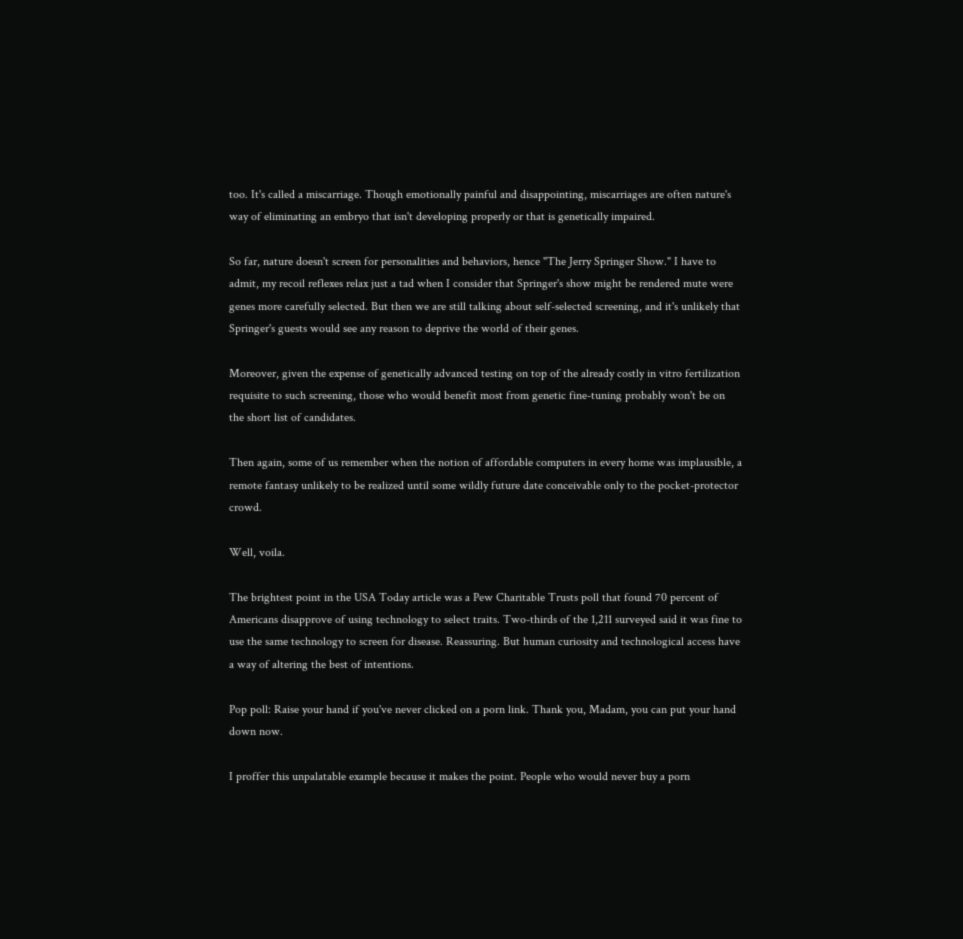too. It's called a miscarriage. Though emotionally painful and disappointing, miscarriages are often nature's way of eliminating an embryo that isn't developing properly or that is genetically impaired.

So far, nature doesn't screen for personalities and behaviors, hence "The Jerry Springer Show." I have to admit, my recoil reflexes relax just a tad when I consider that Springer's show might be rendered mute were genes more carefully selected. But then we are still talking about self-selected screening, and it's unlikely that Springer's guests would see any reason to deprive the world of their genes.

Moreover, given the expense of genetically advanced testing on top of the already costly in vitro fertilization requisite to such screening, those who would benefit most from genetic fine-tuning probably won't be on the short list of candidates.

Then again, some of us remember when the notion of affordable computers in every home was implausible, a remote fantasy unlikely to be realized until some wildly future date conceivable only to the pocket-protector crowd.

Well, voila.

The brightest point in the USA Today article was a Pew Charitable Trusts poll that found 70 percent of Americans disapprove of using technology to select traits. Two-thirds of the 1,211 surveyed said it was fine to use the same technology to screen for disease. Reassuring. But human curiosity and technological access have a way of altering the best of intentions.

Pop poll: Raise your hand if you've never clicked on a porn link. Thank you, Madam, you can put your hand down now.

I proffer this unpalatable example because it makes the point. People who would never buy a porn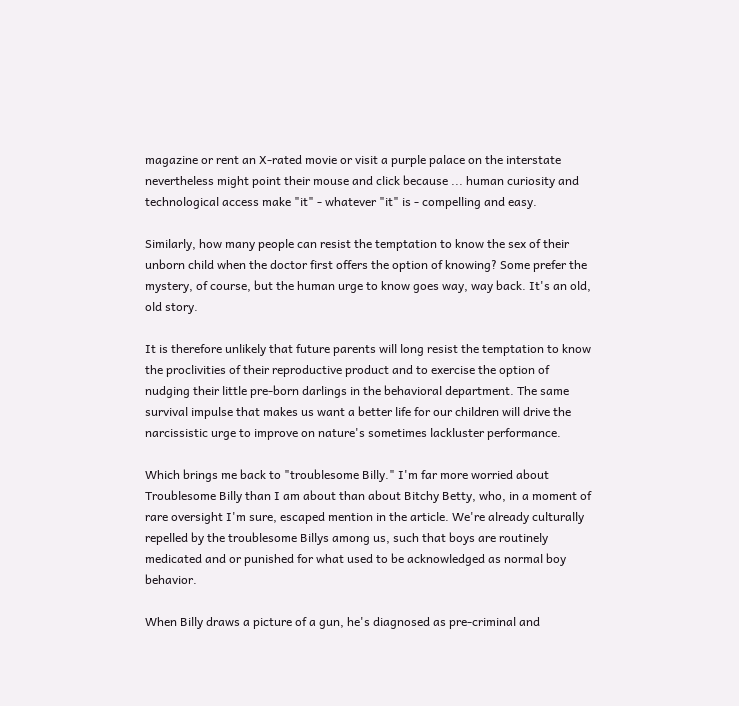magazine or rent an X-rated movie or visit a purple palace on the interstate nevertheless might point their mouse and click because ... human curiosity and technological access make "it" - whatever "it" is - compelling and easy.

Similarly, how many people can resist the temptation to know the sex of their unborn child when the doctor first offers the option of knowing? Some prefer the mystery, of course, but the human urge to know goes way, way back. It's an old, old story.

It is therefore unlikely that future parents will long resist the temptation to know the proclivities of their reproductive product and to exercise the option of nudging their little pre-born darlings in the behavioral department. The same survival impulse that makes us want a better life for our children will drive the narcissistic urge to improve on nature's sometimes lackluster performance.

Which brings me back to "troublesome Billy." I'm far more worried about Troublesome Billy than I am about than about Bitchy Betty, who, in a moment of rare oversight I'm sure, escaped mention in the article. We're already culturally repelled by the troublesome Billys among us, such that boys are routinely medicated and or punished for what used to be acknowledged as normal boy behavior.

When Billy draws a picture of a gun, he's diagnosed as pre-criminal and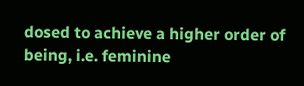dosed to achieve a higher order of being, i.e. feminine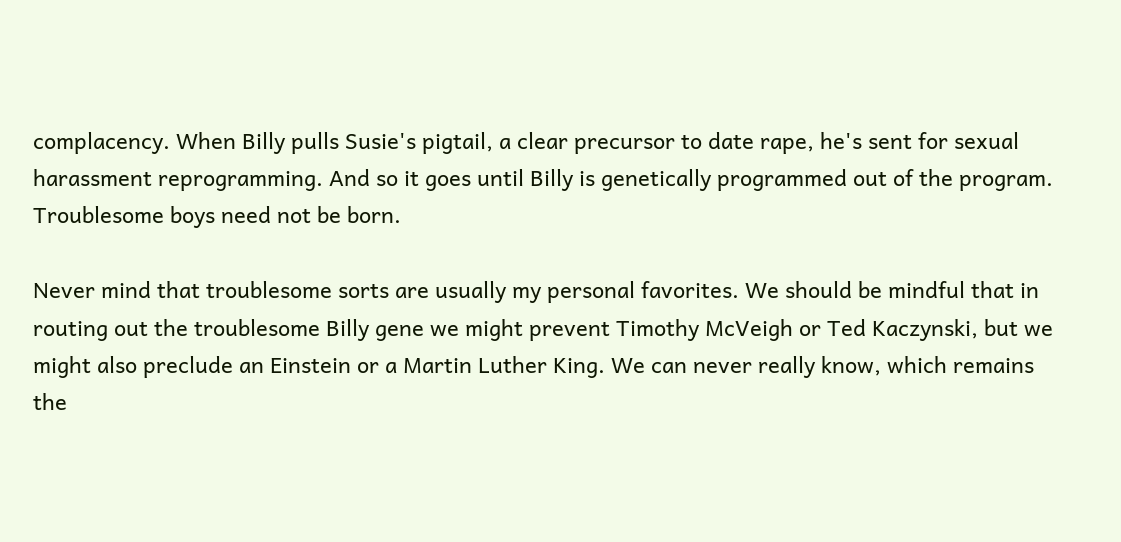complacency. When Billy pulls Susie's pigtail, a clear precursor to date rape, he's sent for sexual harassment reprogramming. And so it goes until Billy is genetically programmed out of the program. Troublesome boys need not be born.

Never mind that troublesome sorts are usually my personal favorites. We should be mindful that in routing out the troublesome Billy gene we might prevent Timothy McVeigh or Ted Kaczynski, but we might also preclude an Einstein or a Martin Luther King. We can never really know, which remains the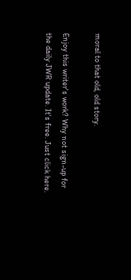moral to that old, old story.

Enjoy this writer's work? Why not sign-up for the daily JWR update. It's free. Just click here.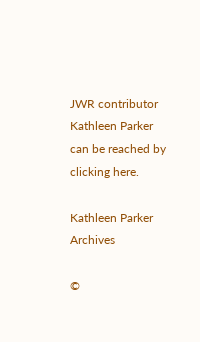JWR contributor Kathleen Parker can be reached by clicking here.

Kathleen Parker Archives

©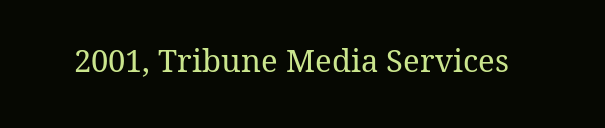2001, Tribune Media Services